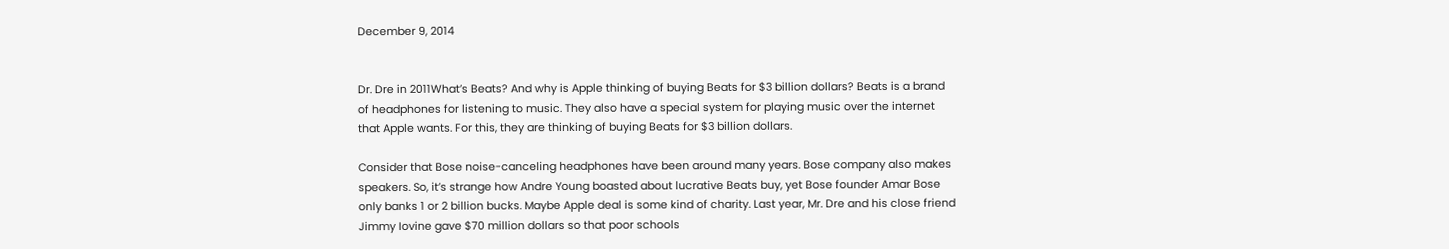December 9, 2014


Dr. Dre in 2011What’s Beats? And why is Apple thinking of buying Beats for $3 billion dollars? Beats is a brand of headphones for listening to music. They also have a special system for playing music over the internet that Apple wants. For this, they are thinking of buying Beats for $3 billion dollars.

Consider that Bose noise-canceling headphones have been around many years. Bose company also makes speakers. So, it’s strange how Andre Young boasted about lucrative Beats buy, yet Bose founder Amar Bose only banks 1 or 2 billion bucks. Maybe Apple deal is some kind of charity. Last year, Mr. Dre and his close friend Jimmy Iovine gave $70 million dollars so that poor schools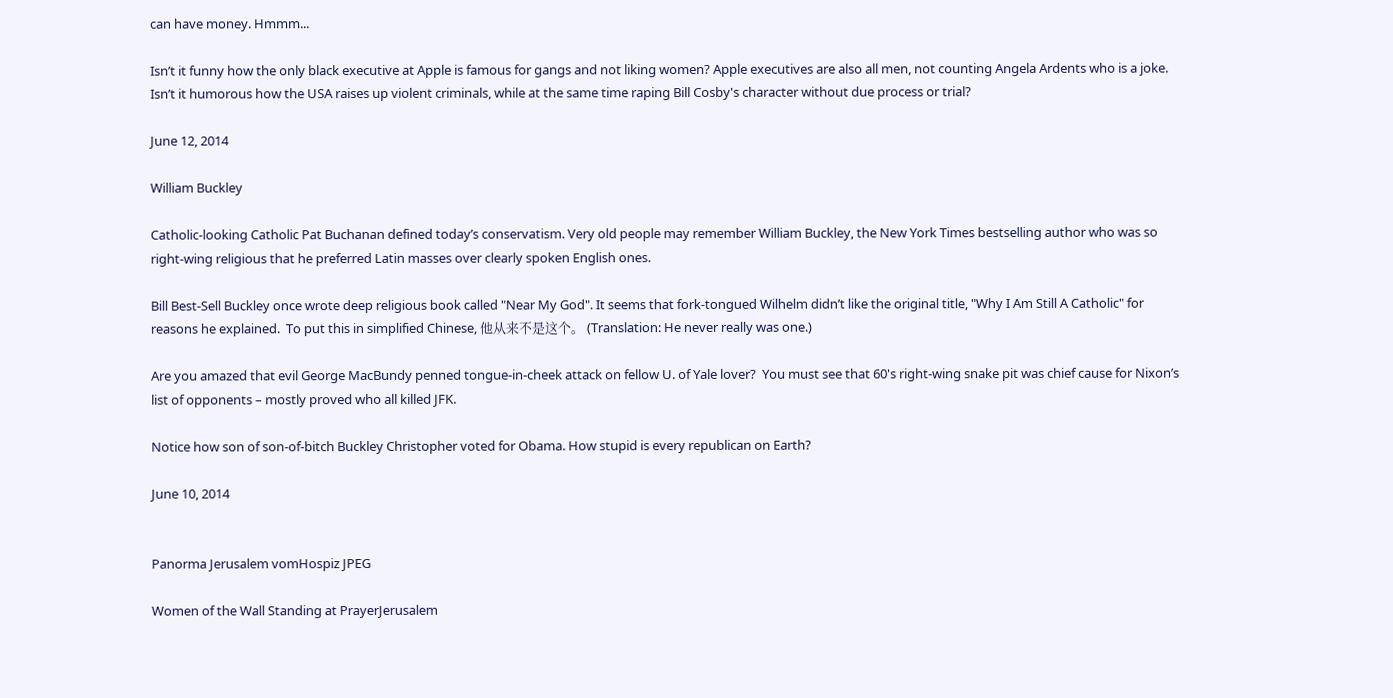can have money. Hmmm...

Isn’t it funny how the only black executive at Apple is famous for gangs and not liking women? Apple executives are also all men, not counting Angela Ardents who is a joke. Isn’t it humorous how the USA raises up violent criminals, while at the same time raping Bill Cosby's character without due process or trial?

June 12, 2014

William Buckley

Catholic-looking Catholic Pat Buchanan defined today’s conservatism. Very old people may remember William Buckley, the New York Times bestselling author who was so right-wing religious that he preferred Latin masses over clearly spoken English ones.

Bill Best-Sell Buckley once wrote deep religious book called "Near My God". It seems that fork-tongued Wilhelm didn’t like the original title, "Why I Am Still A Catholic" for reasons he explained.  To put this in simplified Chinese, 他从来不是这个。 (Translation: He never really was one.)

Are you amazed that evil George MacBundy penned tongue-in-cheek attack on fellow U. of Yale lover?  You must see that 60's right-wing snake pit was chief cause for Nixon’s list of opponents – mostly proved who all killed JFK.

Notice how son of son-of-bitch Buckley Christopher voted for Obama. How stupid is every republican on Earth?

June 10, 2014


Panorma Jerusalem vomHospiz JPEG

Women of the Wall Standing at PrayerJerusalem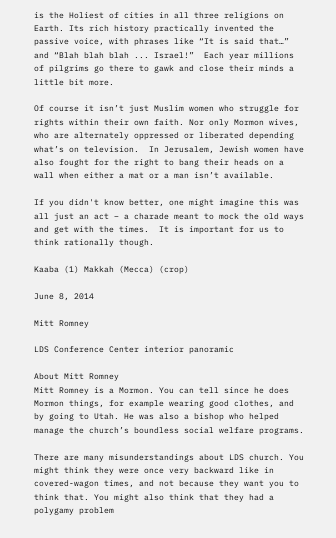is the Holiest of cities in all three religions on Earth. Its rich history practically invented the passive voice, with phrases like “It is said that…” and “Blah blah blah ... Israel!”  Each year millions of pilgrims go there to gawk and close their minds a little bit more.

Of course it isn’t just Muslim women who struggle for rights within their own faith. Nor only Mormon wives, who are alternately oppressed or liberated depending what’s on television.  In Jerusalem, Jewish women have also fought for the right to bang their heads on a wall when either a mat or a man isn’t available.

If you didn't know better, one might imagine this was all just an act – a charade meant to mock the old ways and get with the times.  It is important for us to think rationally though.

Kaaba (1) Makkah (Mecca) (crop)

June 8, 2014

Mitt Romney

LDS Conference Center interior panoramic

About Mitt Romney
Mitt Romney is a Mormon. You can tell since he does Mormon things, for example wearing good clothes, and by going to Utah. He was also a bishop who helped manage the church’s boundless social welfare programs.

There are many misunderstandings about LDS church. You might think they were once very backward like in covered-wagon times, and not because they want you to think that. You might also think that they had a polygamy problem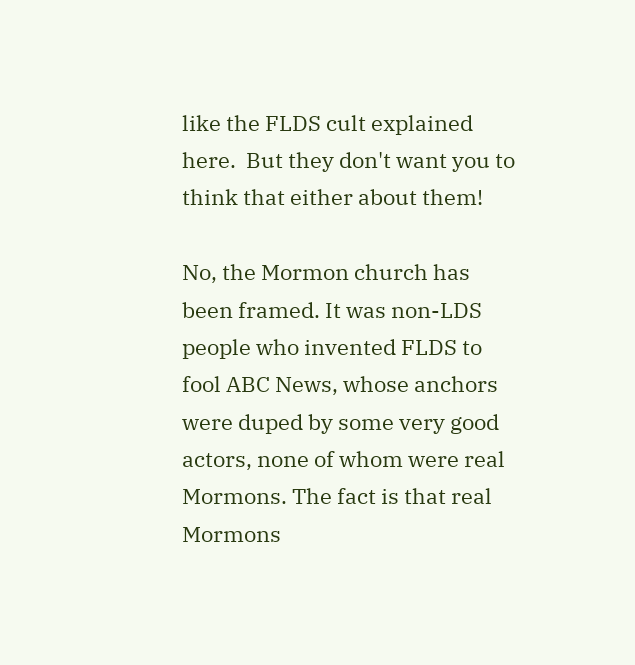like the FLDS cult explained here.  But they don't want you to think that either about them!

No, the Mormon church has been framed. It was non-LDS people who invented FLDS to fool ABC News, whose anchors were duped by some very good actors, none of whom were real Mormons. The fact is that real Mormons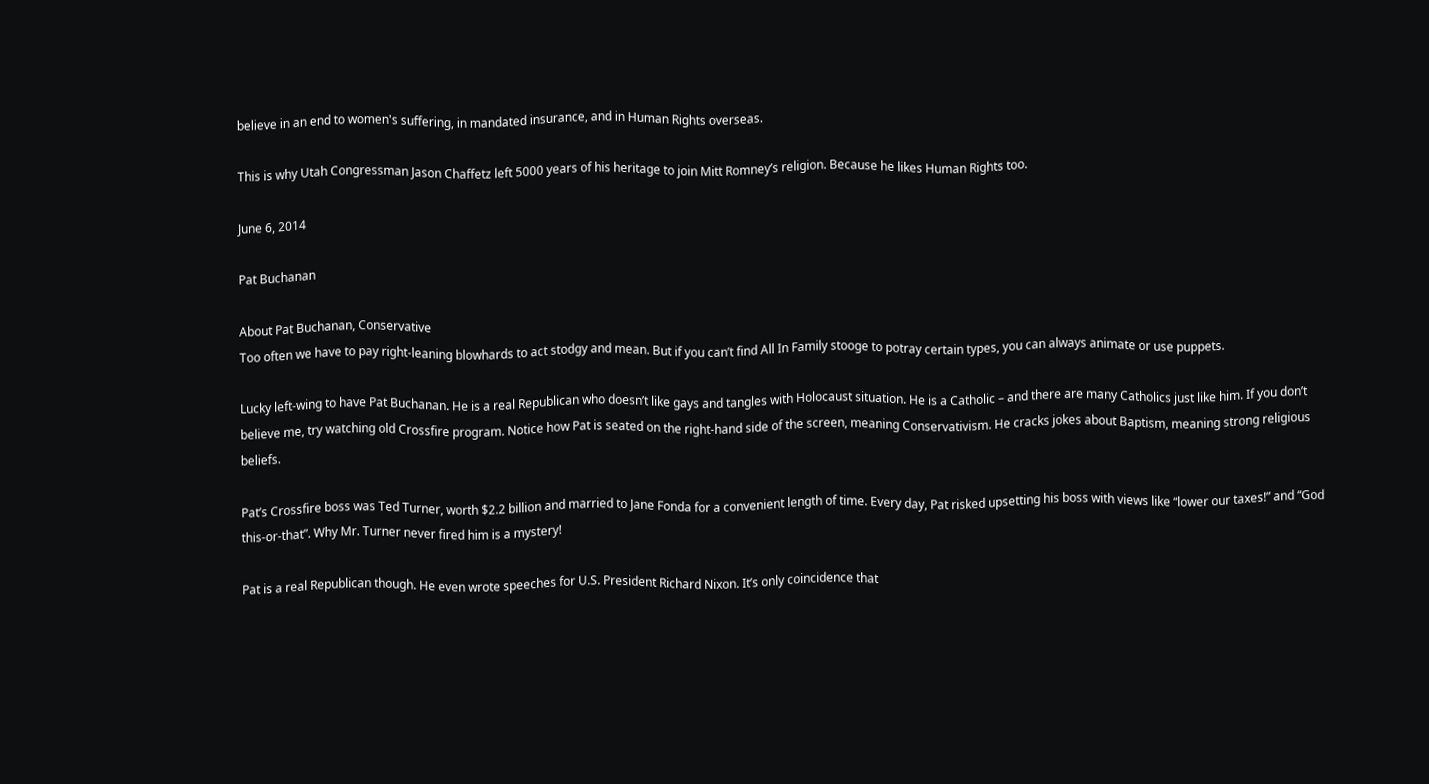believe in an end to women's suffering, in mandated insurance, and in Human Rights overseas.

This is why Utah Congressman Jason Chaffetz left 5000 years of his heritage to join Mitt Romney’s religion. Because he likes Human Rights too.

June 6, 2014

Pat Buchanan

About Pat Buchanan, Conservative
Too often we have to pay right-leaning blowhards to act stodgy and mean. But if you can’t find All In Family stooge to potray certain types, you can always animate or use puppets.

Lucky left-wing to have Pat Buchanan. He is a real Republican who doesn’t like gays and tangles with Holocaust situation. He is a Catholic – and there are many Catholics just like him. If you don’t believe me, try watching old Crossfire program. Notice how Pat is seated on the right-hand side of the screen, meaning Conservativism. He cracks jokes about Baptism, meaning strong religious beliefs.

Pat’s Crossfire boss was Ted Turner, worth $2.2 billion and married to Jane Fonda for a convenient length of time. Every day, Pat risked upsetting his boss with views like “lower our taxes!” and “God this-or-that”. Why Mr. Turner never fired him is a mystery!

Pat is a real Republican though. He even wrote speeches for U.S. President Richard Nixon. It’s only coincidence that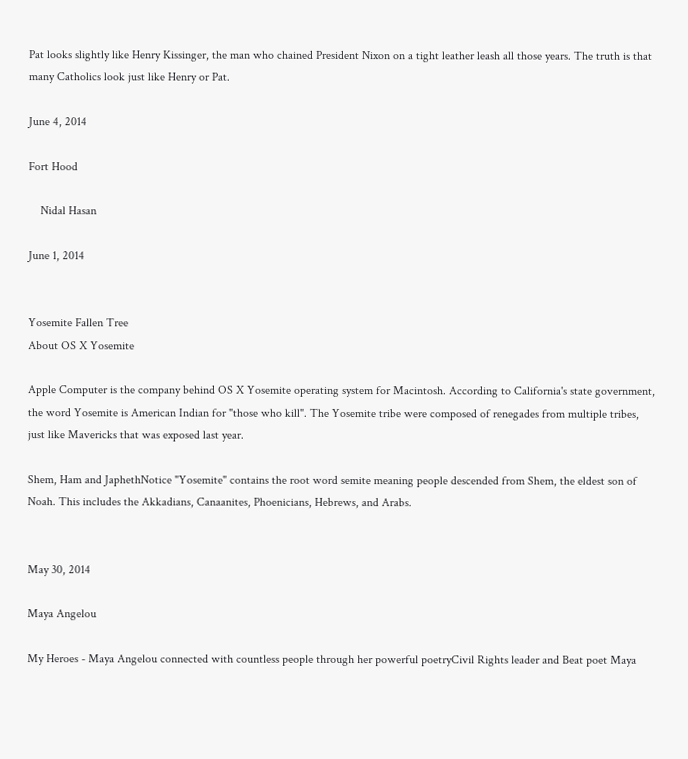Pat looks slightly like Henry Kissinger, the man who chained President Nixon on a tight leather leash all those years. The truth is that many Catholics look just like Henry or Pat.

June 4, 2014

Fort Hood

    Nidal Hasan

June 1, 2014


Yosemite Fallen Tree
About OS X Yosemite

Apple Computer is the company behind OS X Yosemite operating system for Macintosh. According to California's state government, the word Yosemite is American Indian for "those who kill". The Yosemite tribe were composed of renegades from multiple tribes, just like Mavericks that was exposed last year.

Shem, Ham and JaphethNotice "Yosemite" contains the root word semite meaning people descended from Shem, the eldest son of Noah. This includes the Akkadians, Canaanites, Phoenicians, Hebrews, and Arabs.


May 30, 2014

Maya Angelou

My Heroes - Maya Angelou connected with countless people through her powerful poetryCivil Rights leader and Beat poet Maya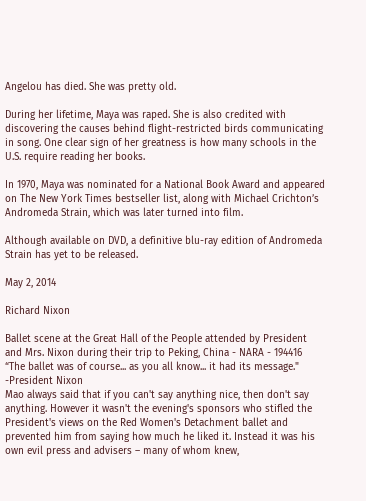Angelou has died. She was pretty old.

During her lifetime, Maya was raped. She is also credited with discovering the causes behind flight-restricted birds communicating in song. One clear sign of her greatness is how many schools in the U.S. require reading her books.

In 1970, Maya was nominated for a National Book Award and appeared on The New York Times bestseller list, along with Michael Crichton’s Andromeda Strain, which was later turned into film.

Although available on DVD, a definitive blu-ray edition of Andromeda Strain has yet to be released.

May 2, 2014

Richard Nixon

Ballet scene at the Great Hall of the People attended by President and Mrs. Nixon during their trip to Peking, China - NARA - 194416
“The ballet was of course... as you all know... it had its message."  -President Nixon
Mao always said that if you can't say anything nice, then don't say anything. However it wasn't the evening's sponsors who stifled the President's views on the Red Women's Detachment ballet and prevented him from saying how much he liked it. Instead it was his own evil press and advisers – many of whom knew,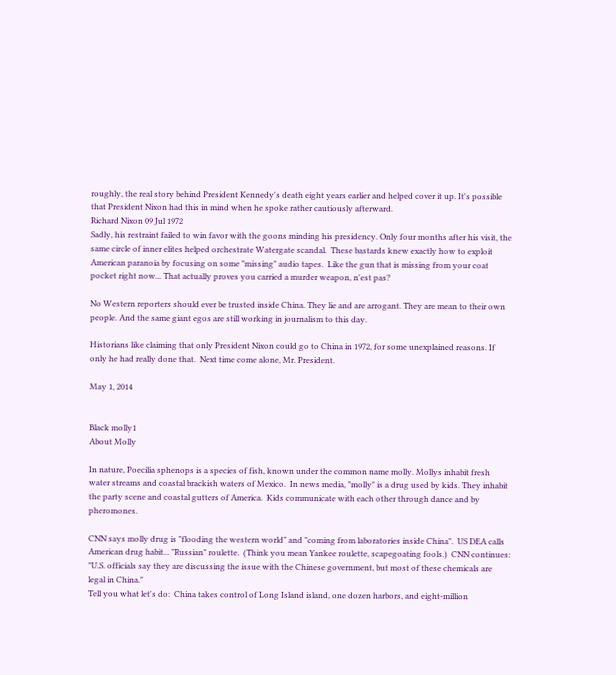roughly, the real story behind President Kennedy's death eight years earlier and helped cover it up. It's possible that President Nixon had this in mind when he spoke rather cautiously afterward.
Richard Nixon 09 Jul 1972
Sadly, his restraint failed to win favor with the goons minding his presidency. Only four months after his visit, the same circle of inner elites helped orchestrate Watergate scandal.  These bastards knew exactly how to exploit American paranoia by focusing on some "missing" audio tapes.  Like the gun that is missing from your coat pocket right now... That actually proves you carried a murder weapon, n'est pas?

No Western reporters should ever be trusted inside China. They lie and are arrogant. They are mean to their own people. And the same giant egos are still working in journalism to this day.

Historians like claiming that only President Nixon could go to China in 1972, for some unexplained reasons. If only he had really done that.  Next time come alone, Mr. President.

May 1, 2014


Black molly1
About Molly

In nature, Poecilia sphenops is a species of fish, known under the common name molly. Mollys inhabit fresh water streams and coastal brackish waters of Mexico.  In news media, "molly" is a drug used by kids. They inhabit the party scene and coastal gutters of America.  Kids communicate with each other through dance and by pheromones.

CNN says molly drug is "flooding the western world" and "coming from laboratories inside China".  US DEA calls American drug habit... "Russian" roulette.  (Think you mean Yankee roulette, scapegoating fools.)  CNN continues:
"U.S. officials say they are discussing the issue with the Chinese government, but most of these chemicals are legal in China."
Tell you what let's do:  China takes control of Long Island island, one dozen harbors, and eight-million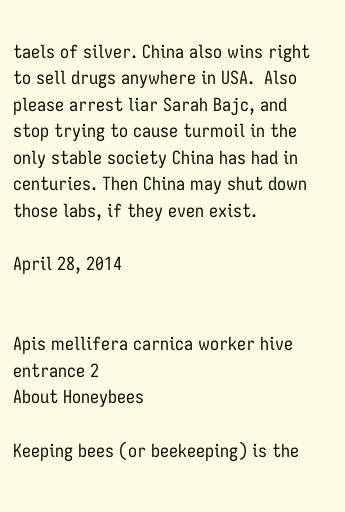taels of silver. China also wins right to sell drugs anywhere in USA.  Also please arrest liar Sarah Bajc, and stop trying to cause turmoil in the only stable society China has had in centuries. Then China may shut down those labs, if they even exist.

April 28, 2014


Apis mellifera carnica worker hive entrance 2
About Honeybees

Keeping bees (or beekeeping) is the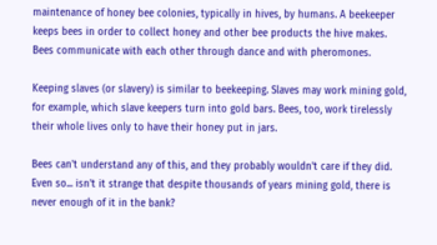maintenance of honey bee colonies, typically in hives, by humans. A beekeeper keeps bees in order to collect honey and other bee products the hive makes. Bees communicate with each other through dance and with pheromones.

Keeping slaves (or slavery) is similar to beekeeping. Slaves may work mining gold, for example, which slave keepers turn into gold bars. Bees, too, work tirelessly their whole lives only to have their honey put in jars.

Bees can't understand any of this, and they probably wouldn't care if they did.  Even so... isn't it strange that despite thousands of years mining gold, there is never enough of it in the bank?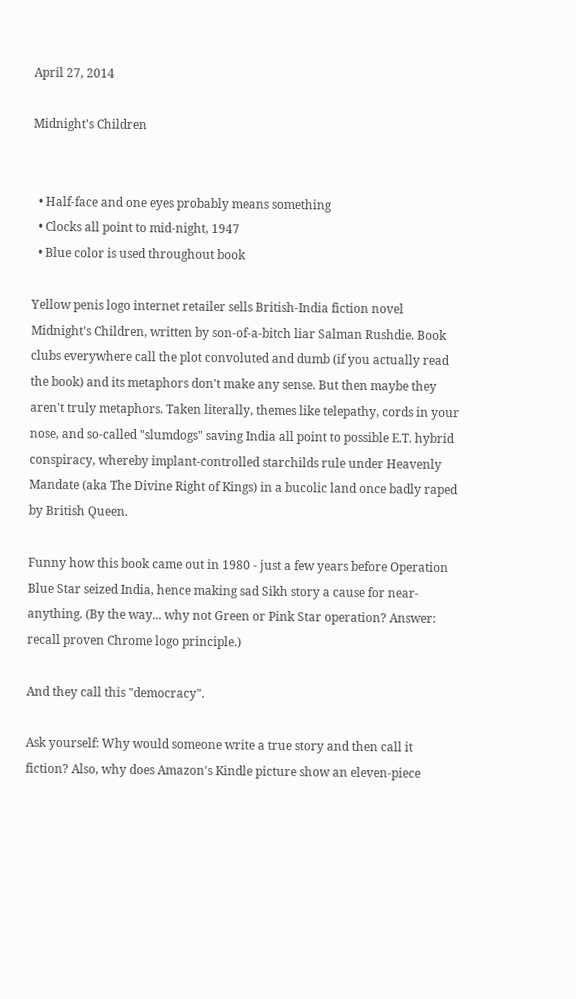April 27, 2014

Midnight's Children


  • Half-face and one eyes probably means something
  • Clocks all point to mid-night, 1947
  • Blue color is used throughout book

Yellow penis logo internet retailer sells British-India fiction novel Midnight's Children, written by son-of-a-bitch liar Salman Rushdie. Book clubs everywhere call the plot convoluted and dumb (if you actually read the book) and its metaphors don't make any sense. But then maybe they aren't truly metaphors. Taken literally, themes like telepathy, cords in your nose, and so-called "slumdogs" saving India all point to possible E.T. hybrid conspiracy, whereby implant-controlled starchilds rule under Heavenly Mandate (aka The Divine Right of Kings) in a bucolic land once badly raped by British Queen.

Funny how this book came out in 1980 - just a few years before Operation Blue Star seized India, hence making sad Sikh story a cause for near-anything. (By the way... why not Green or Pink Star operation? Answer: recall proven Chrome logo principle.)

And they call this "democracy".

Ask yourself: Why would someone write a true story and then call it fiction? Also, why does Amazon's Kindle picture show an eleven-piece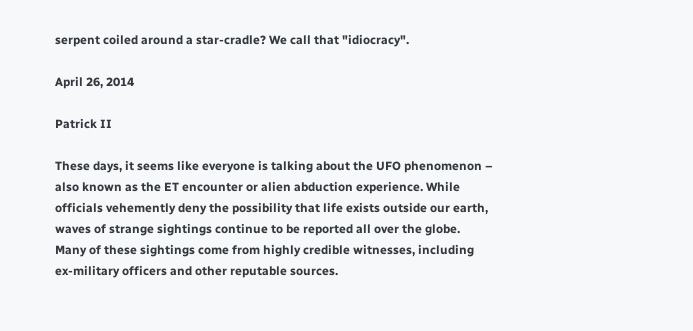serpent coiled around a star-cradle? We call that "idiocracy".

April 26, 2014

Patrick II

These days, it seems like everyone is talking about the UFO phenomenon – also known as the ET encounter or alien abduction experience. While officials vehemently deny the possibility that life exists outside our earth, waves of strange sightings continue to be reported all over the globe. Many of these sightings come from highly credible witnesses, including ex-military officers and other reputable sources.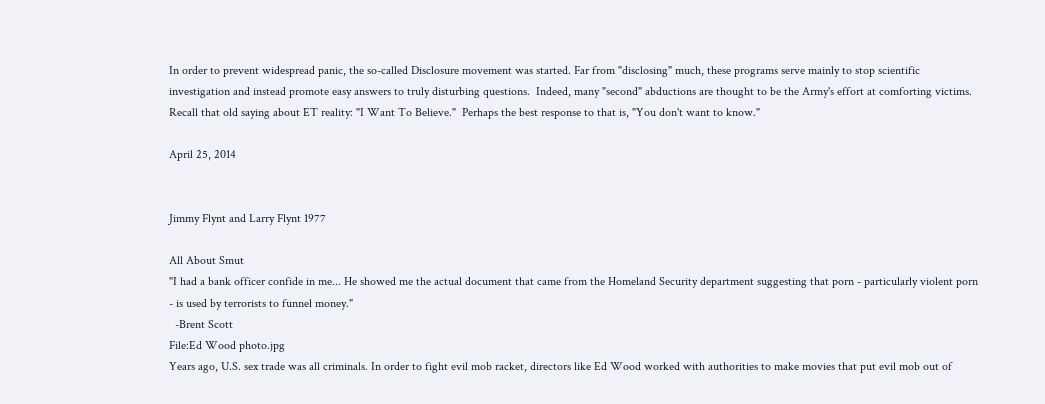In order to prevent widespread panic, the so-called Disclosure movement was started. Far from "disclosing" much, these programs serve mainly to stop scientific investigation and instead promote easy answers to truly disturbing questions.  Indeed, many "second" abductions are thought to be the Army's effort at comforting victims. Recall that old saying about ET reality: "I Want To Believe."  Perhaps the best response to that is, "You don't want to know."

April 25, 2014


Jimmy Flynt and Larry Flynt 1977

All About Smut
"I had a bank officer confide in me... He showed me the actual document that came from the Homeland Security department suggesting that porn - particularly violent porn - is used by terrorists to funnel money."
  -Brent Scott
File:Ed Wood photo.jpg
Years ago, U.S. sex trade was all criminals. In order to fight evil mob racket, directors like Ed Wood worked with authorities to make movies that put evil mob out of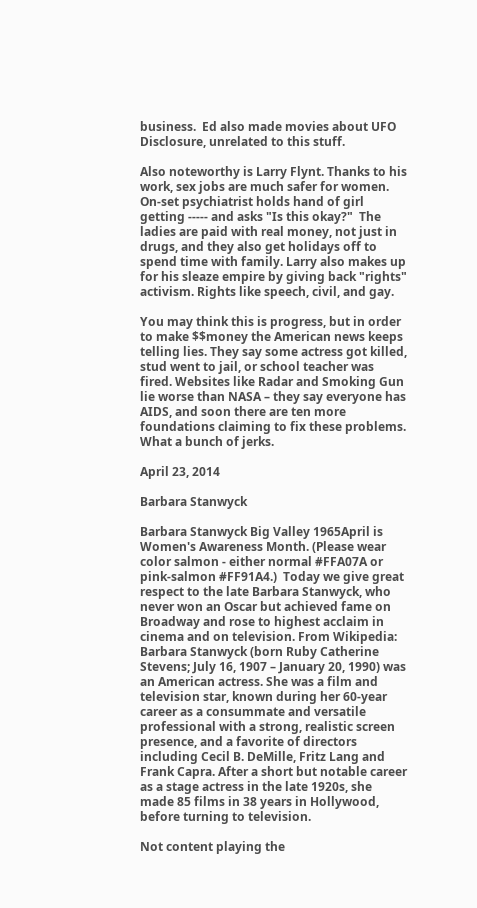business.  Ed also made movies about UFO Disclosure, unrelated to this stuff.

Also noteworthy is Larry Flynt. Thanks to his work, sex jobs are much safer for women. On-set psychiatrist holds hand of girl getting ----- and asks "Is this okay?"  The ladies are paid with real money, not just in drugs, and they also get holidays off to spend time with family. Larry also makes up for his sleaze empire by giving back "rights" activism. Rights like speech, civil, and gay.

You may think this is progress, but in order to make $$money the American news keeps telling lies. They say some actress got killed, stud went to jail, or school teacher was fired. Websites like Radar and Smoking Gun lie worse than NASA – they say everyone has AIDS, and soon there are ten more foundations claiming to fix these problems.  What a bunch of jerks.

April 23, 2014

Barbara Stanwyck

Barbara Stanwyck Big Valley 1965April is Women's Awareness Month. (Please wear color salmon - either normal #FFA07A or pink-salmon #FF91A4.)  Today we give great respect to the late Barbara Stanwyck, who never won an Oscar but achieved fame on Broadway and rose to highest acclaim in cinema and on television. From Wikipedia:
Barbara Stanwyck (born Ruby Catherine Stevens; July 16, 1907 – January 20, 1990) was an American actress. She was a film and television star, known during her 60-year career as a consummate and versatile professional with a strong, realistic screen presence, and a favorite of directors including Cecil B. DeMille, Fritz Lang and Frank Capra. After a short but notable career as a stage actress in the late 1920s, she made 85 films in 38 years in Hollywood, before turning to television.

Not content playing the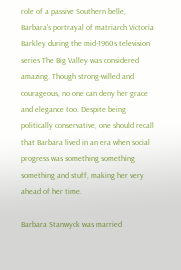role of a passive Southern belle, Barbara's portrayal of matriarch Victoria Barkley during the mid-1960s television series The Big Valley was considered amazing. Though strong-willed and courageous, no one can deny her grace and elegance too. Despite being politically conservative, one should recall that Barbara lived in an era when social progress was something something something and stuff, making her very ahead of her time.

Barbara Stanwyck was married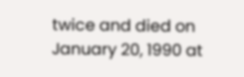twice and died on January 20, 1990 at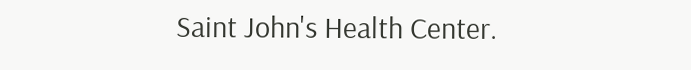Saint John's Health Center.